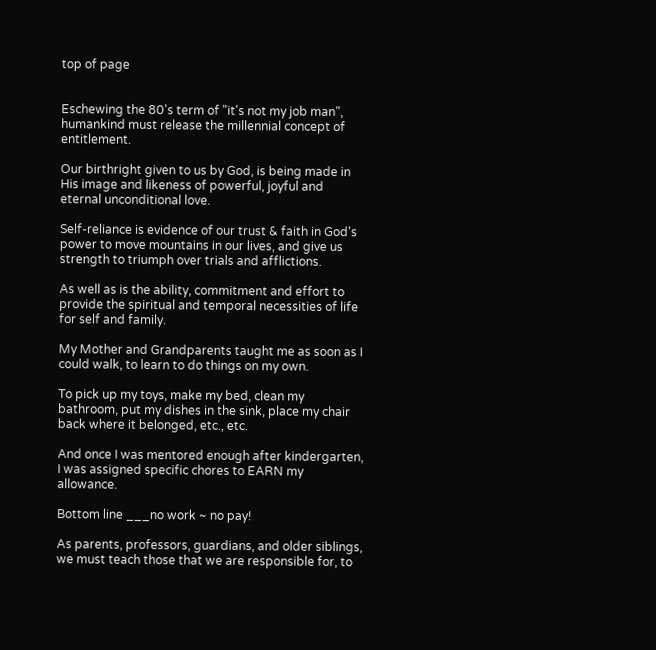top of page


Eschewing the 80's term of "it's not my job man", humankind must release the millennial concept of entitlement.

Our birthright given to us by God, is being made in His image and likeness of powerful, joyful and eternal unconditional love.

Self-reliance is evidence of our trust & faith in God's power to move mountains in our lives, and give us strength to triumph over trials and afflictions.

As well as is the ability, commitment and effort to provide the spiritual and temporal necessities of life for self and family.

My Mother and Grandparents taught me as soon as I could walk, to learn to do things on my own.

To pick up my toys, make my bed, clean my bathroom, put my dishes in the sink, place my chair back where it belonged, etc., etc.

And once I was mentored enough after kindergarten, I was assigned specific chores to EARN my allowance.

Bottom line ___no work ~ no pay!

As parents, professors, guardians, and older siblings, we must teach those that we are responsible for, to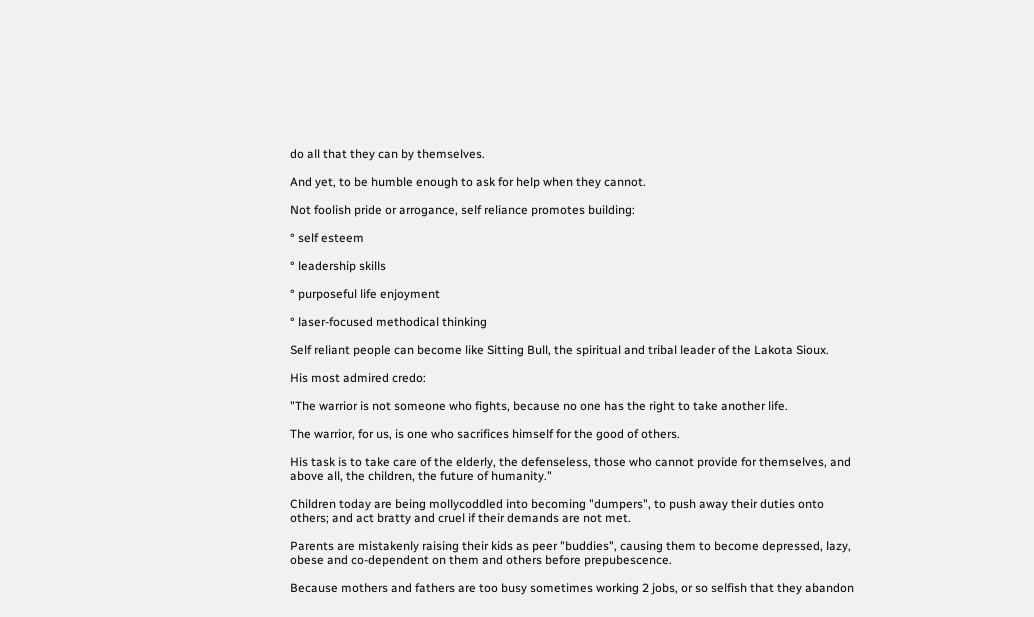do all that they can by themselves.

And yet, to be humble enough to ask for help when they cannot.

Not foolish pride or arrogance, self reliance promotes building:

° self esteem

° leadership skills

° purposeful life enjoyment

° laser-focused methodical thinking

Self reliant people can become like Sitting Bull, the spiritual and tribal leader of the Lakota Sioux.

His most admired credo:

"The warrior is not someone who fights, because no one has the right to take another life.

The warrior, for us, is one who sacrifices himself for the good of others.

His task is to take care of the elderly, the defenseless, those who cannot provide for themselves, and above all, the children, the future of humanity."

Children today are being mollycoddled into becoming "dumpers", to push away their duties onto others; and act bratty and cruel if their demands are not met.

Parents are mistakenly raising their kids as peer "buddies", causing them to become depressed, lazy, obese and co-dependent on them and others before prepubescence.

Because mothers and fathers are too busy sometimes working 2 jobs, or so selfish that they abandon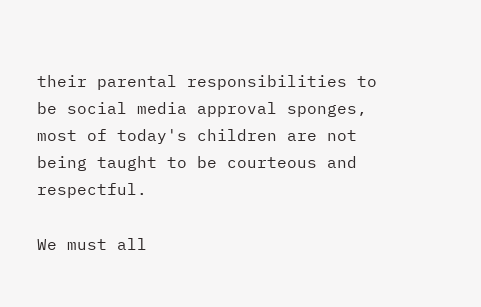their parental responsibilities to be social media approval sponges, most of today's children are not being taught to be courteous and respectful.

We must all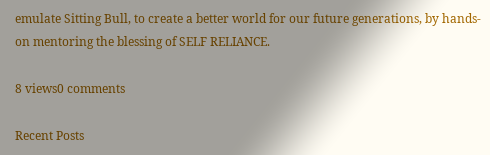emulate Sitting Bull, to create a better world for our future generations, by hands-on mentoring the blessing of SELF RELIANCE.

8 views0 comments

Recent Posts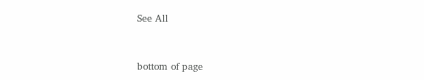See All


bottom of page